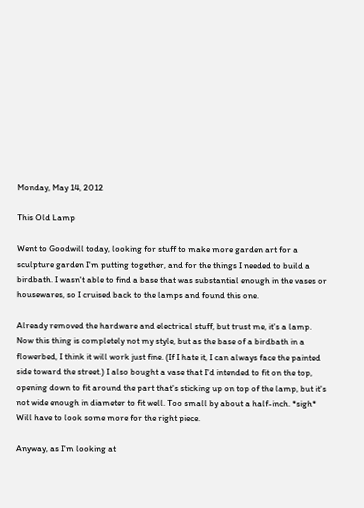Monday, May 14, 2012

This Old Lamp

Went to Goodwill today, looking for stuff to make more garden art for a sculpture garden I'm putting together, and for the things I needed to build a birdbath. I wasn't able to find a base that was substantial enough in the vases or housewares, so I cruised back to the lamps and found this one.

Already removed the hardware and electrical stuff, but trust me, it's a lamp.
Now this thing is completely not my style, but as the base of a birdbath in a flowerbed, I think it will work just fine. (If I hate it, I can always face the painted side toward the street.) I also bought a vase that I'd intended to fit on the top, opening down to fit around the part that's sticking up on top of the lamp, but it's not wide enough in diameter to fit well. Too small by about a half-inch. *sigh* Will have to look some more for the right piece.

Anyway, as I'm looking at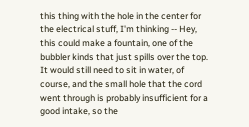this thing with the hole in the center for the electrical stuff, I'm thinking -- Hey, this could make a fountain, one of the bubbler kinds that just spills over the top. It would still need to sit in water, of course, and the small hole that the cord went through is probably insufficient for a good intake, so the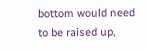bottom would need to be raised up,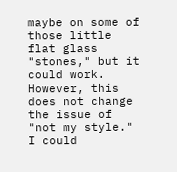maybe on some of those little flat glass "stones," but it could work. However, this does not change the issue of "not my style." I could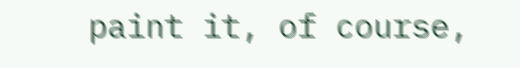paint it, of course,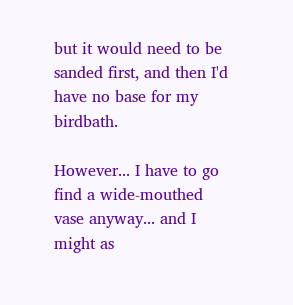but it would need to be sanded first, and then I'd have no base for my birdbath.

However... I have to go find a wide-mouthed vase anyway... and I might as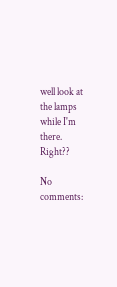well look at the lamps while I'm there. Right??

No comments: